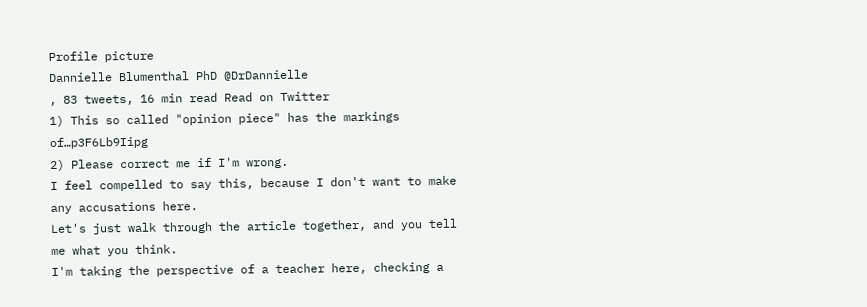Profile picture
Dannielle Blumenthal PhD @DrDannielle
, 83 tweets, 16 min read Read on Twitter
1) This so called "opinion piece" has the markings of…p3F6Lb9Iipg
2) Please correct me if I'm wrong.
I feel compelled to say this, because I don't want to make any accusations here.
Let's just walk through the article together, and you tell me what you think.
I'm taking the perspective of a teacher here, checking a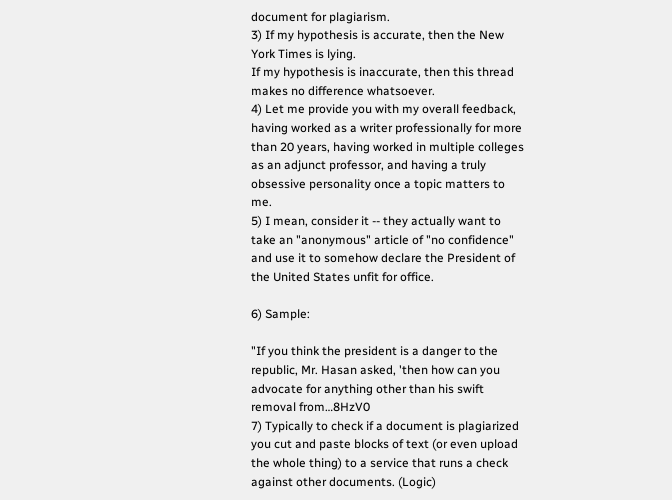document for plagiarism.
3) If my hypothesis is accurate, then the New York Times is lying.
If my hypothesis is inaccurate, then this thread makes no difference whatsoever.
4) Let me provide you with my overall feedback, having worked as a writer professionally for more than 20 years, having worked in multiple colleges as an adjunct professor, and having a truly obsessive personality once a topic matters to me.
5) I mean, consider it -- they actually want to take an "anonymous" article of "no confidence" and use it to somehow declare the President of the United States unfit for office.

6) Sample:

"If you think the president is a danger to the republic, Mr. Hasan asked, 'then how can you advocate for anything other than his swift removal from…8HzV0
7) Typically to check if a document is plagiarized you cut and paste blocks of text (or even upload the whole thing) to a service that runs a check against other documents. (Logic)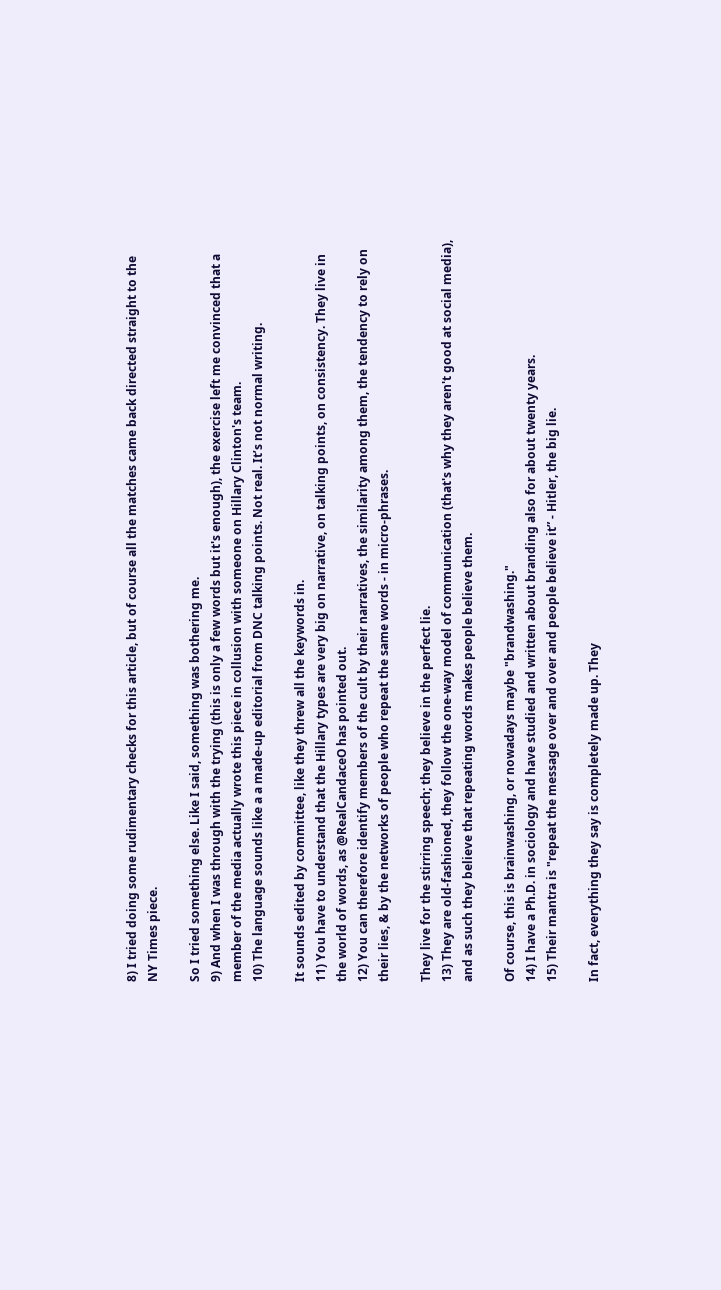8) I tried doing some rudimentary checks for this article, but of course all the matches came back directed straight to the NY Times piece.

So I tried something else. Like I said, something was bothering me.
9) And when I was through with the trying (this is only a few words but it's enough), the exercise left me convinced that a member of the media actually wrote this piece in collusion with someone on Hillary Clinton's team.
10) The language sounds like a a made-up editorial from DNC talking points. Not real. It’s not normal writing.

It sounds edited by committee, like they threw all the keywords in.
11) You have to understand that the Hillary types are very big on narrative, on talking points, on consistency. They live in the world of words, as @RealCandaceO has pointed out.
12) You can therefore identify members of the cult by their narratives, the similarity among them, the tendency to rely on their lies, & by the networks of people who repeat the same words - in micro-phrases.

They live for the stirring speech; they believe in the perfect lie.
13) They are old-fashioned, they follow the one-way model of communication (that's why they aren't good at social media), and as such they believe that repeating words makes people believe them.

Of course, this is brainwashing, or nowadays maybe "brandwashing."
14) I have a Ph.D. in sociology and have studied and written about branding also for about twenty years.
15) Their mantra is "repeat the message over and over and people believe it” - Hitler, the big lie.

In fact, everything they say is completely made up. They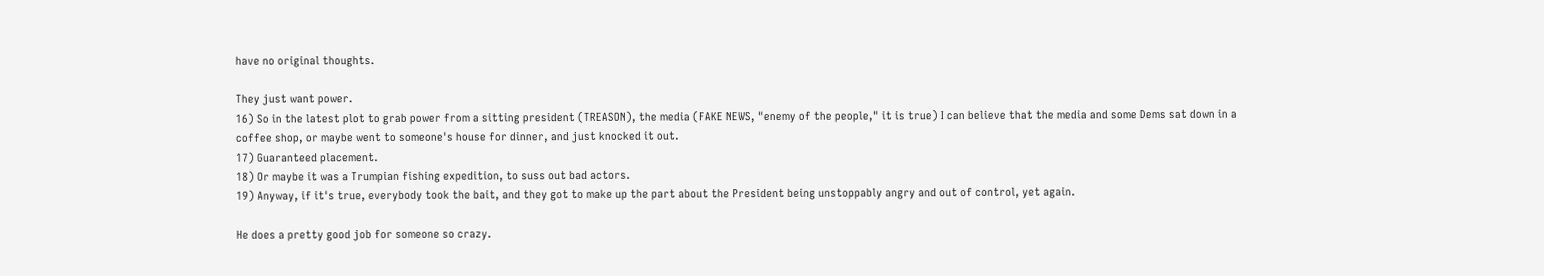have no original thoughts.

They just want power.
16) So in the latest plot to grab power from a sitting president (TREASON), the media (FAKE NEWS, "enemy of the people," it is true) I can believe that the media and some Dems sat down in a coffee shop, or maybe went to someone's house for dinner, and just knocked it out.
17) Guaranteed placement.
18) Or maybe it was a Trumpian fishing expedition, to suss out bad actors.
19) Anyway, if it's true, everybody took the bait, and they got to make up the part about the President being unstoppably angry and out of control, yet again.

He does a pretty good job for someone so crazy.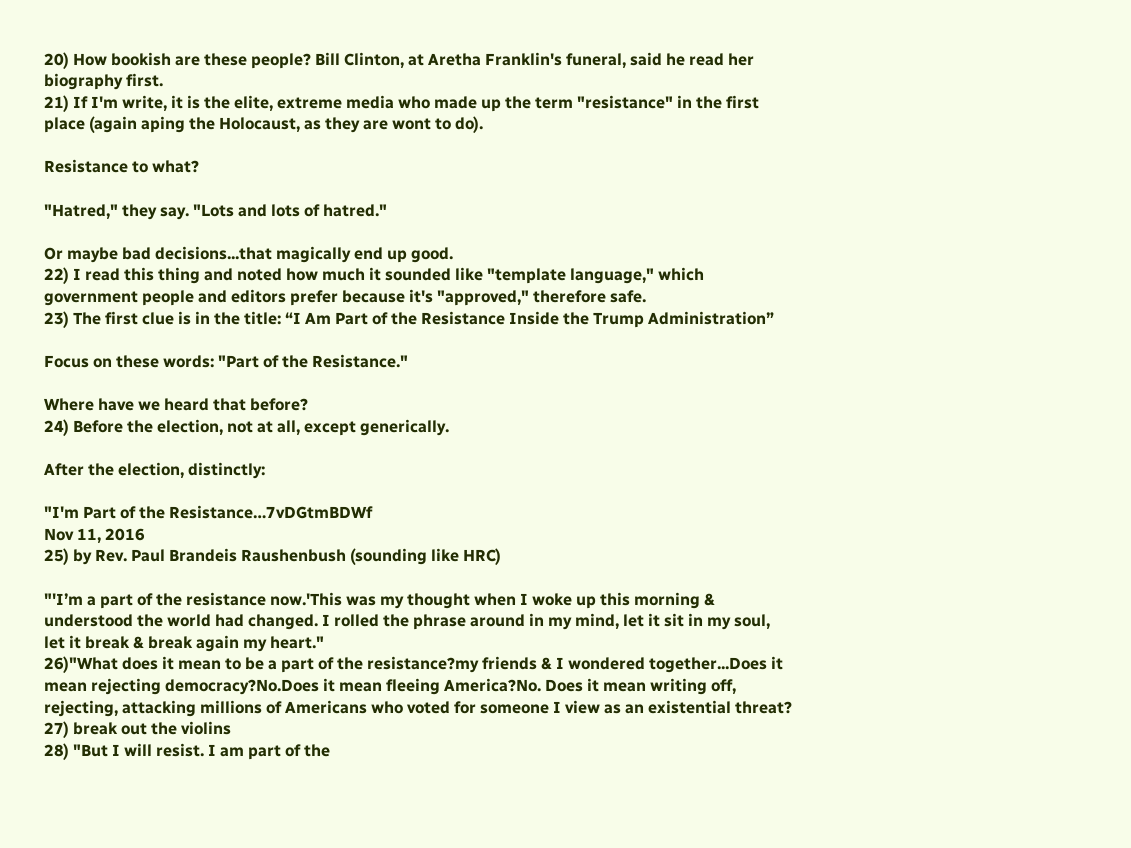20) How bookish are these people? Bill Clinton, at Aretha Franklin's funeral, said he read her biography first.
21) If I'm write, it is the elite, extreme media who made up the term "resistance" in the first place (again aping the Holocaust, as they are wont to do).

Resistance to what?

"Hatred," they say. "Lots and lots of hatred."

Or maybe bad decisions...that magically end up good.
22) I read this thing and noted how much it sounded like "template language," which government people and editors prefer because it's "approved," therefore safe.
23) The first clue is in the title: “I Am Part of the Resistance Inside the Trump Administration”

Focus on these words: "Part of the Resistance."

Where have we heard that before?
24) Before the election, not at all, except generically.

After the election, distinctly:

"I'm Part of the Resistance…7vDGtmBDWf
Nov 11, 2016
25) by Rev. Paul Brandeis Raushenbush (sounding like HRC)

"'I’m a part of the resistance now.'This was my thought when I woke up this morning & understood the world had changed. I rolled the phrase around in my mind, let it sit in my soul, let it break & break again my heart."
26)"What does it mean to be a part of the resistance?my friends & I wondered together...Does it mean rejecting democracy?No.Does it mean fleeing America?No. Does it mean writing off, rejecting, attacking millions of Americans who voted for someone I view as an existential threat?
27) break out the violins
28) "But I will resist. I am part of the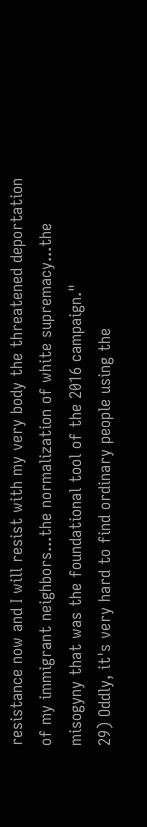resistance now and I will resist with my very body the threatened deportation of my immigrant neighbors...the normalization of white supremacy...the misogyny that was the foundational tool of the 2016 campaign."
29) Oddly, it's very hard to find ordinary people using the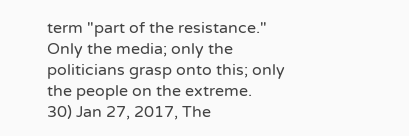term "part of the resistance." Only the media; only the politicians grasp onto this; only the people on the extreme.
30) Jan 27, 2017, The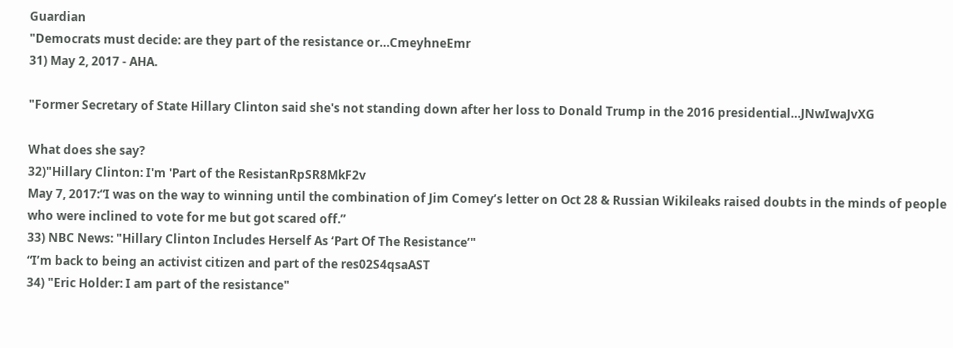Guardian
"Democrats must decide: are they part of the resistance or…CmeyhneEmr
31) May 2, 2017 - AHA.

"Former Secretary of State Hillary Clinton said she's not standing down after her loss to Donald Trump in the 2016 presidential…JNwIwaJvXG

What does she say?
32)"Hillary Clinton: I'm 'Part of the ResistanRpSR8MkF2v
May 7, 2017:“I was on the way to winning until the combination of Jim Comey’s letter on Oct 28 & Russian Wikileaks raised doubts in the minds of people who were inclined to vote for me but got scared off.”
33) NBC News: "Hillary Clinton Includes Herself As ‘Part Of The Resistance’"
“I’m back to being an activist citizen and part of the res02S4qsaAST
34) "Eric Holder: I am part of the resistance"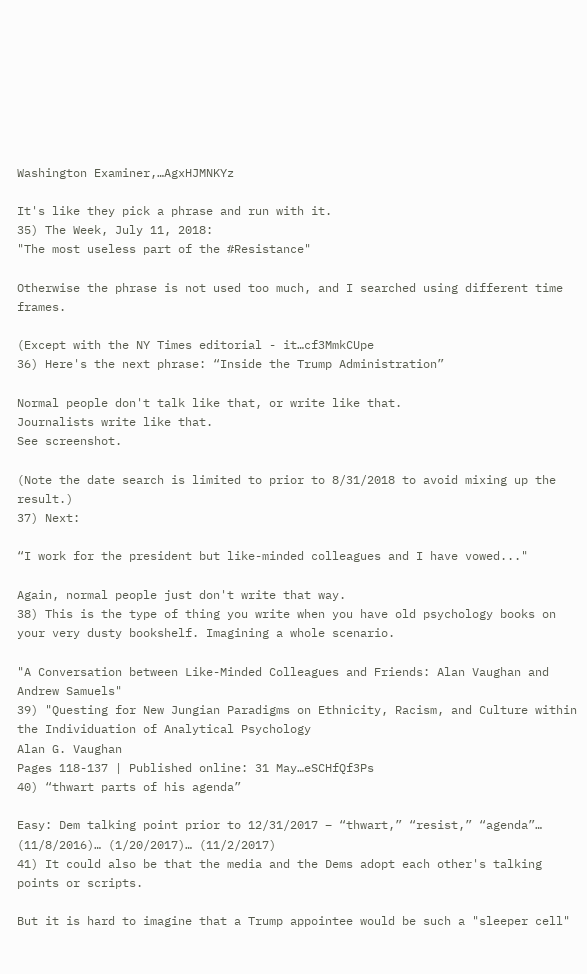Washington Examiner,…AgxHJMNKYz

It's like they pick a phrase and run with it.
35) The Week, July 11, 2018:
"The most useless part of the #Resistance"

Otherwise the phrase is not used too much, and I searched using different time frames.

(Except with the NY Times editorial - it…cf3MmkCUpe
36) Here's the next phrase: “Inside the Trump Administration”

Normal people don't talk like that, or write like that.
Journalists write like that.
See screenshot.

(Note the date search is limited to prior to 8/31/2018 to avoid mixing up the result.)
37) Next:

“I work for the president but like-minded colleagues and I have vowed..."

Again, normal people just don't write that way.
38) This is the type of thing you write when you have old psychology books on your very dusty bookshelf. Imagining a whole scenario.

"A Conversation between Like-Minded Colleagues and Friends: Alan Vaughan and Andrew Samuels"
39) "Questing for New Jungian Paradigms on Ethnicity, Racism, and Culture within the Individuation of Analytical Psychology
Alan G. Vaughan
Pages 118-137 | Published online: 31 May…eSCHfQf3Ps
40) “thwart parts of his agenda”

Easy: Dem talking point prior to 12/31/2017 – “thwart,” “resist,” “agenda”… (11/8/2016)… (1/20/2017)… (11/2/2017)
41) It could also be that the media and the Dems adopt each other's talking points or scripts.

But it is hard to imagine that a Trump appointee would be such a "sleeper cell"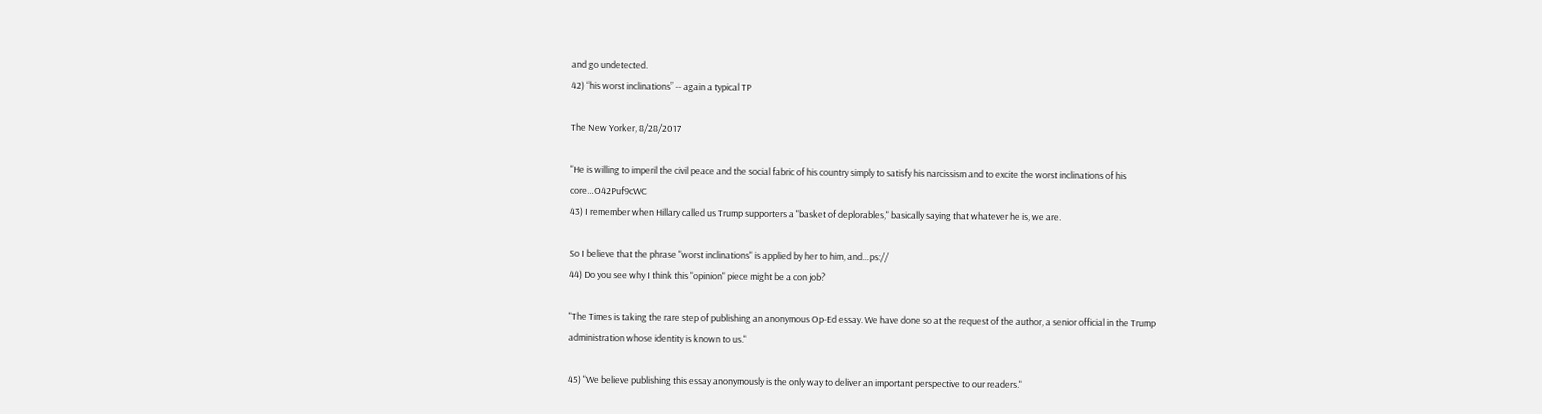and go undetected.
42) “his worst inclinations” -- again a typical TP

The New Yorker, 8/28/2017

"He is willing to imperil the civil peace and the social fabric of his country simply to satisfy his narcissism and to excite the worst inclinations of his core…O42Puf9cWC
43) I remember when Hillary called us Trump supporters a "basket of deplorables," basically saying that whatever he is, we are.

So I believe that the phrase "worst inclinations" is applied by her to him, and…ps://
44) Do you see why I think this "opinion" piece might be a con job?

"The Times is taking the rare step of publishing an anonymous Op-Ed essay. We have done so at the request of the author, a senior official in the Trump administration whose identity is known to us."

45) "We believe publishing this essay anonymously is the only way to deliver an important perspective to our readers."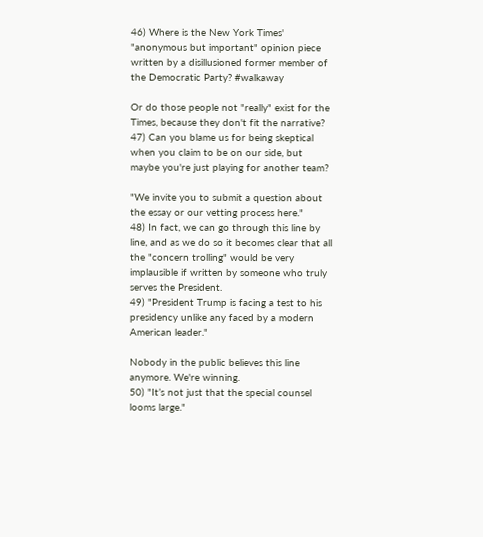46) Where is the New York Times' "anonymous but important" opinion piece written by a disillusioned former member of the Democratic Party? #walkaway

Or do those people not "really" exist for the Times, because they don't fit the narrative?
47) Can you blame us for being skeptical when you claim to be on our side, but maybe you're just playing for another team?

"We invite you to submit a question about the essay or our vetting process here."
48) In fact, we can go through this line by line, and as we do so it becomes clear that all the "concern trolling" would be very implausible if written by someone who truly serves the President.
49) "President Trump is facing a test to his presidency unlike any faced by a modern American leader."

Nobody in the public believes this line anymore. We're winning.
50) "It’s not just that the special counsel looms large."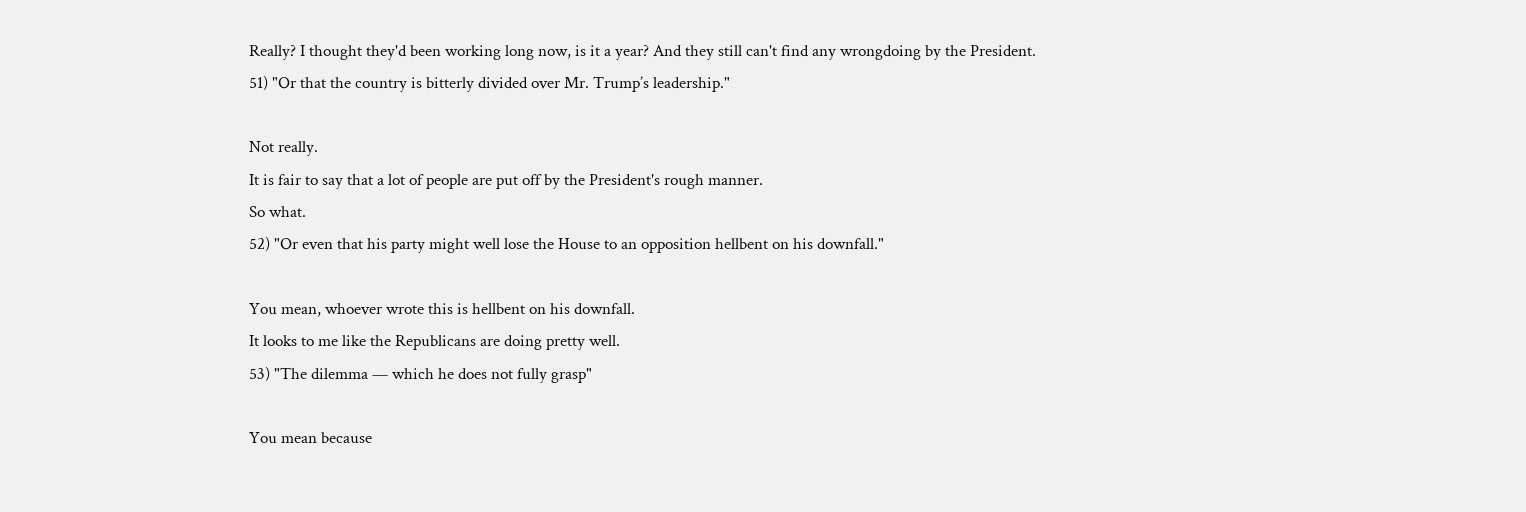Really? I thought they'd been working long now, is it a year? And they still can't find any wrongdoing by the President.
51) "Or that the country is bitterly divided over Mr. Trump’s leadership."

Not really.
It is fair to say that a lot of people are put off by the President's rough manner.
So what.
52) "Or even that his party might well lose the House to an opposition hellbent on his downfall."

You mean, whoever wrote this is hellbent on his downfall.
It looks to me like the Republicans are doing pretty well.
53) "The dilemma — which he does not fully grasp"

You mean because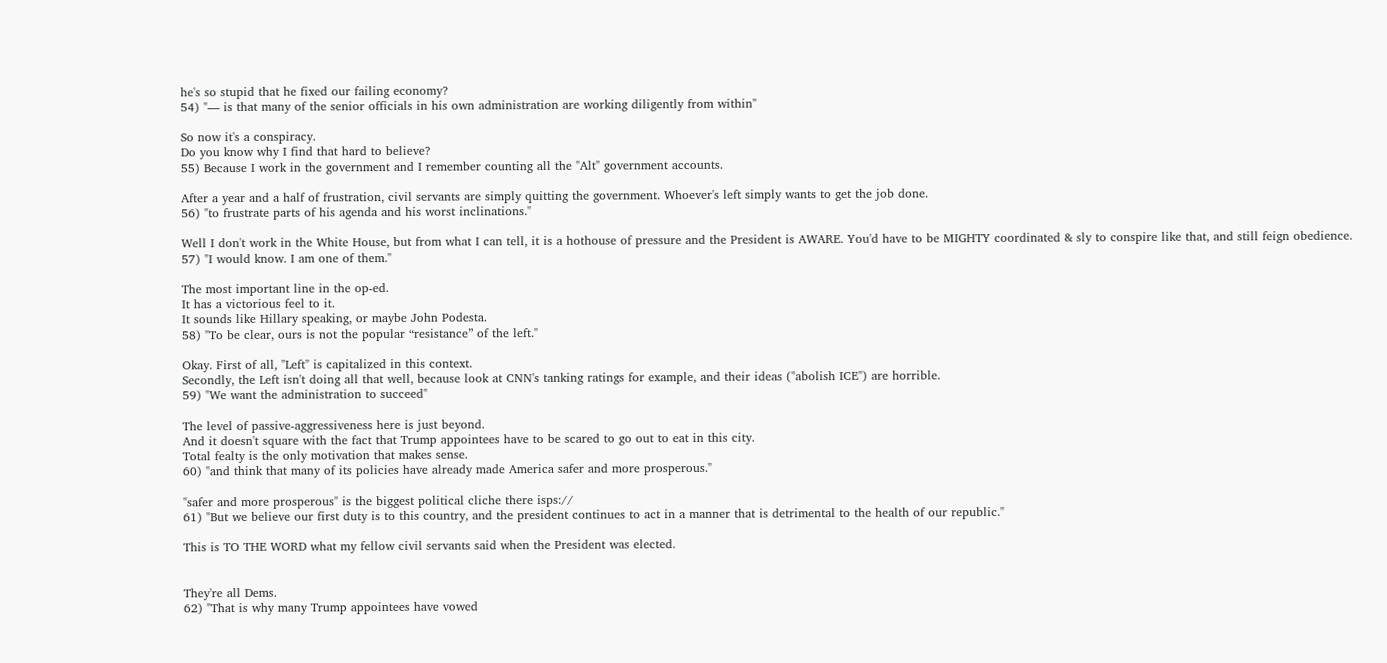he's so stupid that he fixed our failing economy?
54) "— is that many of the senior officials in his own administration are working diligently from within"

So now it's a conspiracy.
Do you know why I find that hard to believe?
55) Because I work in the government and I remember counting all the "Alt" government accounts.

After a year and a half of frustration, civil servants are simply quitting the government. Whoever's left simply wants to get the job done.
56) "to frustrate parts of his agenda and his worst inclinations."

Well I don't work in the White House, but from what I can tell, it is a hothouse of pressure and the President is AWARE. You'd have to be MIGHTY coordinated & sly to conspire like that, and still feign obedience.
57) "I would know. I am one of them."

The most important line in the op-ed.
It has a victorious feel to it.
It sounds like Hillary speaking, or maybe John Podesta.
58) "To be clear, ours is not the popular “resistance” of the left."

Okay. First of all, "Left" is capitalized in this context.
Secondly, the Left isn't doing all that well, because look at CNN's tanking ratings for example, and their ideas ("abolish ICE") are horrible.
59) "We want the administration to succeed"

The level of passive-aggressiveness here is just beyond.
And it doesn't square with the fact that Trump appointees have to be scared to go out to eat in this city.
Total fealty is the only motivation that makes sense.
60) "and think that many of its policies have already made America safer and more prosperous."

"safer and more prosperous" is the biggest political cliche there isps://
61) "But we believe our first duty is to this country, and the president continues to act in a manner that is detrimental to the health of our republic."

This is TO THE WORD what my fellow civil servants said when the President was elected.


They're all Dems.
62) "That is why many Trump appointees have vowed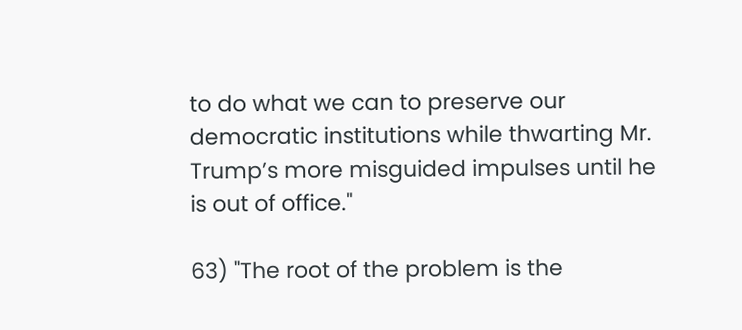to do what we can to preserve our democratic institutions while thwarting Mr. Trump’s more misguided impulses until he is out of office."

63) "The root of the problem is the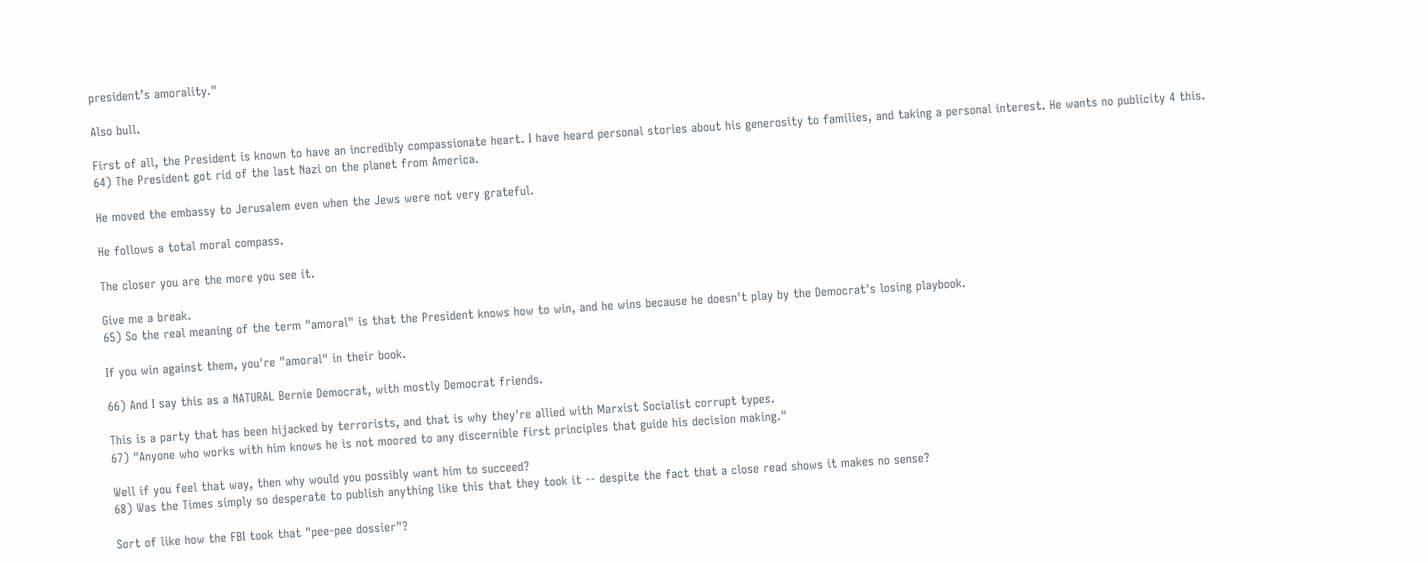president’s amorality."

Also bull.

First of all, the President is known to have an incredibly compassionate heart. I have heard personal stories about his generosity to families, and taking a personal interest. He wants no publicity 4 this.
64) The President got rid of the last Nazi on the planet from America.

He moved the embassy to Jerusalem even when the Jews were not very grateful.

He follows a total moral compass.

The closer you are the more you see it.

Give me a break.
65) So the real meaning of the term "amoral" is that the President knows how to win, and he wins because he doesn't play by the Democrat's losing playbook.

If you win against them, you're "amoral" in their book.

66) And I say this as a NATURAL Bernie Democrat, with mostly Democrat friends.

This is a party that has been hijacked by terrorists, and that is why they're allied with Marxist Socialist corrupt types.
67) "Anyone who works with him knows he is not moored to any discernible first principles that guide his decision making."

Well if you feel that way, then why would you possibly want him to succeed?
68) Was the Times simply so desperate to publish anything like this that they took it -- despite the fact that a close read shows it makes no sense?

Sort of like how the FBI took that "pee-pee dossier"?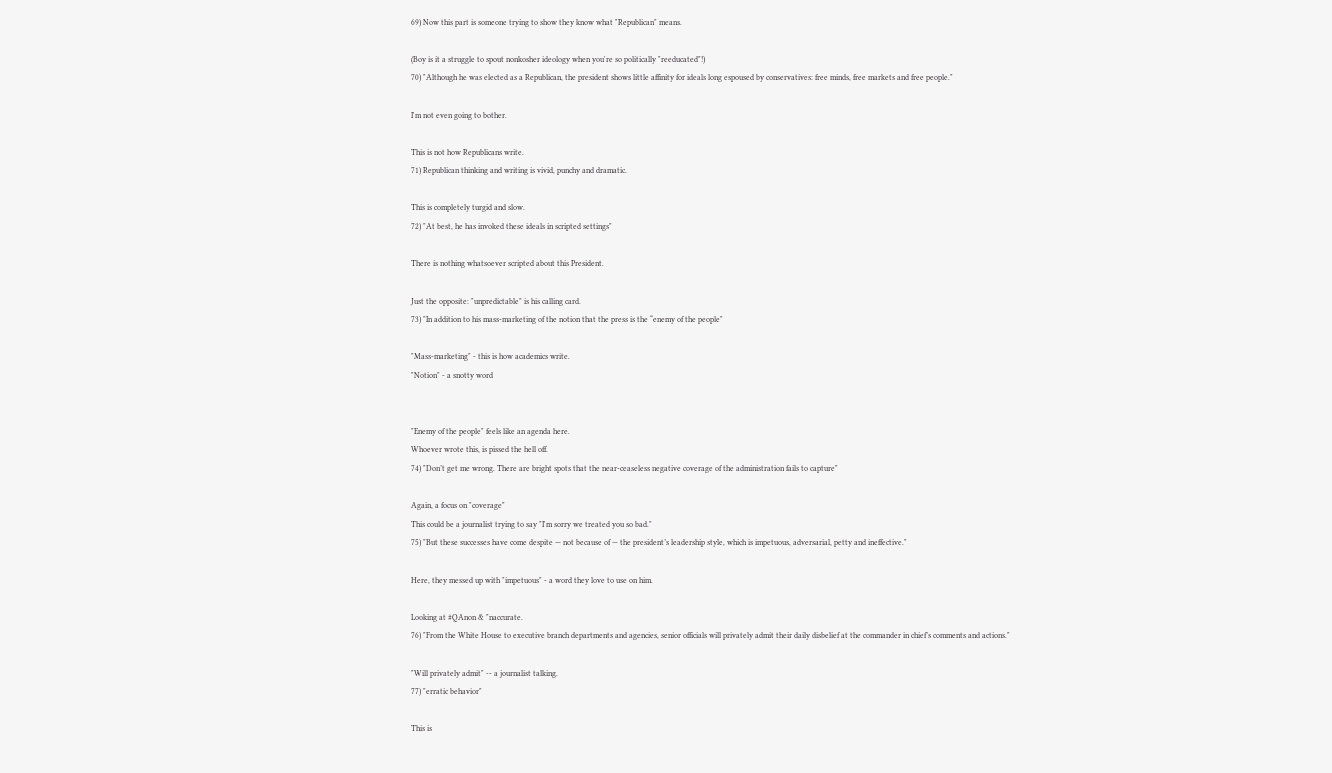69) Now this part is someone trying to show they know what "Republican" means.

(Boy is it a struggle to spout nonkosher ideology when you're so politically "reeducated"!)
70) "Although he was elected as a Republican, the president shows little affinity for ideals long espoused by conservatives: free minds, free markets and free people."

I'm not even going to bother.

This is not how Republicans write.
71) Republican thinking and writing is vivid, punchy and dramatic.

This is completely turgid and slow.
72) "At best, he has invoked these ideals in scripted settings"

There is nothing whatsoever scripted about this President.

Just the opposite: "unpredictable" is his calling card.
73) "In addition to his mass-marketing of the notion that the press is the “enemy of the people"

"Mass-marketing" - this is how academics write.
"Notion" - a snotty word


"Enemy of the people" feels like an agenda here.
Whoever wrote this, is pissed the hell off.
74) "Don’t get me wrong. There are bright spots that the near-ceaseless negative coverage of the administration fails to capture"

Again, a focus on "coverage"
This could be a journalist trying to say "I'm sorry we treated you so bad."
75) "But these successes have come despite — not because of — the president’s leadership style, which is impetuous, adversarial, petty and ineffective."

Here, they messed up with "impetuous" - a word they love to use on him.

Looking at #QAnon & "naccurate.
76) "From the White House to executive branch departments and agencies, senior officials will privately admit their daily disbelief at the commander in chief’s comments and actions."

"Will privately admit" -- a journalist talking.
77) "erratic behavior"

This is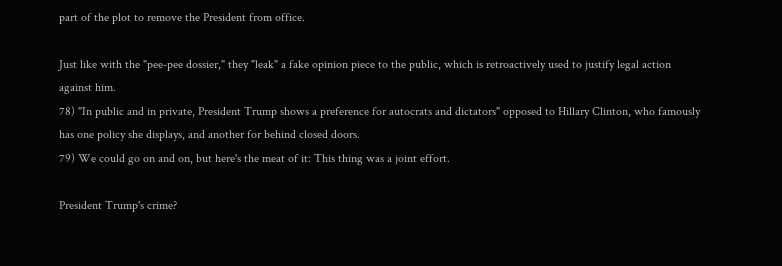part of the plot to remove the President from office.

Just like with the "pee-pee dossier," they "leak" a fake opinion piece to the public, which is retroactively used to justify legal action against him.
78) "In public and in private, President Trump shows a preference for autocrats and dictators" opposed to Hillary Clinton, who famously has one policy she displays, and another for behind closed doors.
79) We could go on and on, but here's the meat of it: This thing was a joint effort.

President Trump's crime?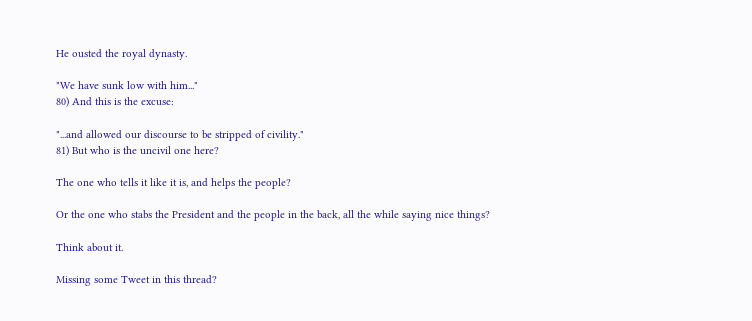He ousted the royal dynasty.

"We have sunk low with him..."
80) And this is the excuse:

"...and allowed our discourse to be stripped of civility."
81) But who is the uncivil one here?

The one who tells it like it is, and helps the people?

Or the one who stabs the President and the people in the back, all the while saying nice things?

Think about it.

Missing some Tweet in this thread?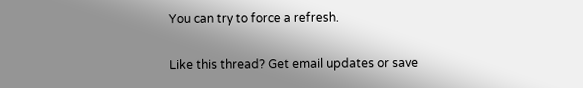You can try to force a refresh.

Like this thread? Get email updates or save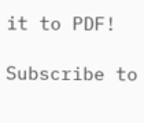it to PDF!

Subscribe to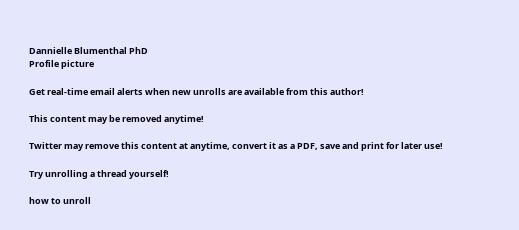Dannielle Blumenthal PhD
Profile picture

Get real-time email alerts when new unrolls are available from this author!

This content may be removed anytime!

Twitter may remove this content at anytime, convert it as a PDF, save and print for later use!

Try unrolling a thread yourself!

how to unroll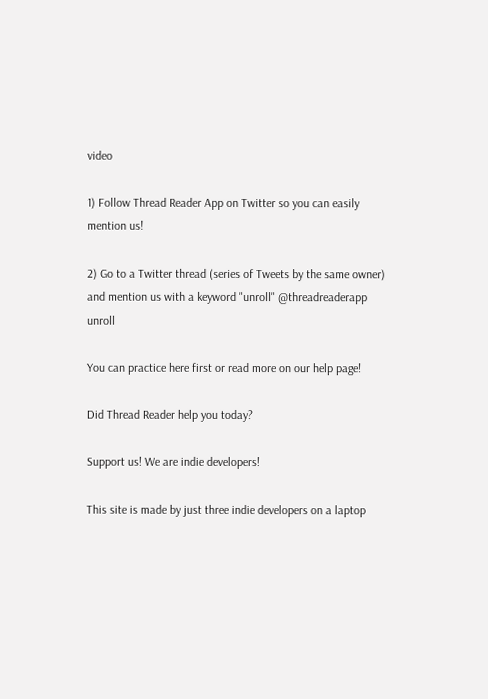video

1) Follow Thread Reader App on Twitter so you can easily mention us!

2) Go to a Twitter thread (series of Tweets by the same owner) and mention us with a keyword "unroll" @threadreaderapp unroll

You can practice here first or read more on our help page!

Did Thread Reader help you today?

Support us! We are indie developers!

This site is made by just three indie developers on a laptop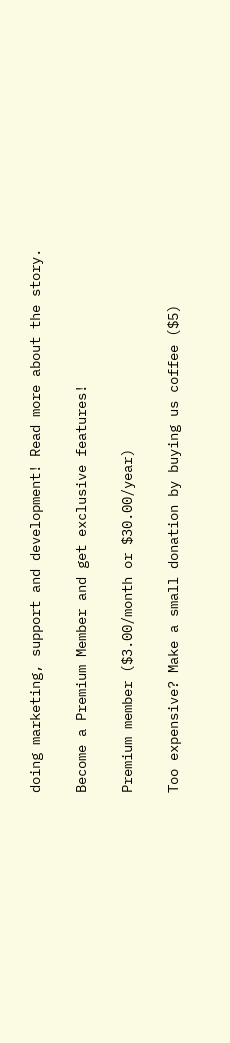doing marketing, support and development! Read more about the story.

Become a Premium Member and get exclusive features!

Premium member ($3.00/month or $30.00/year)

Too expensive? Make a small donation by buying us coffee ($5)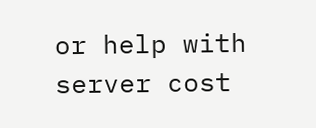or help with server cost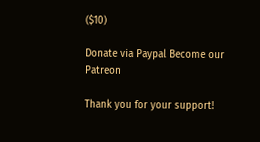($10)

Donate via Paypal Become our Patreon

Thank you for your support!